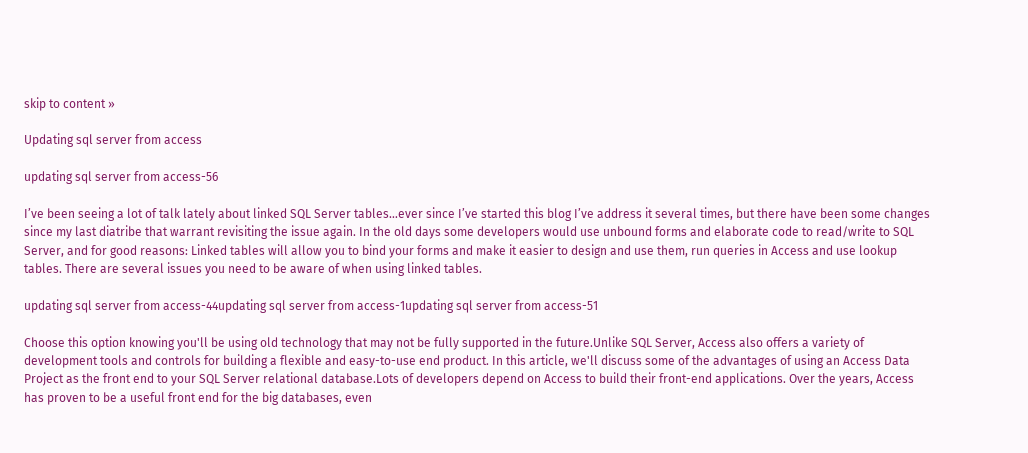skip to content »

Updating sql server from access

updating sql server from access-56

I’ve been seeing a lot of talk lately about linked SQL Server tables…ever since I’ve started this blog I’ve address it several times, but there have been some changes since my last diatribe that warrant revisiting the issue again. In the old days some developers would use unbound forms and elaborate code to read/write to SQL Server, and for good reasons: Linked tables will allow you to bind your forms and make it easier to design and use them, run queries in Access and use lookup tables. There are several issues you need to be aware of when using linked tables.

updating sql server from access-44updating sql server from access-1updating sql server from access-51

Choose this option knowing you'll be using old technology that may not be fully supported in the future.Unlike SQL Server, Access also offers a variety of development tools and controls for building a flexible and easy-to-use end product. In this article, we'll discuss some of the advantages of using an Access Data Project as the front end to your SQL Server relational database.Lots of developers depend on Access to build their front-end applications. Over the years, Access has proven to be a useful front end for the big databases, even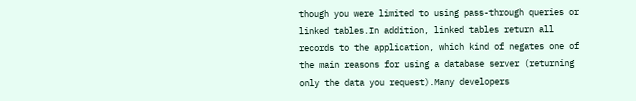though you were limited to using pass-through queries or linked tables.In addition, linked tables return all records to the application, which kind of negates one of the main reasons for using a database server (returning only the data you request).Many developers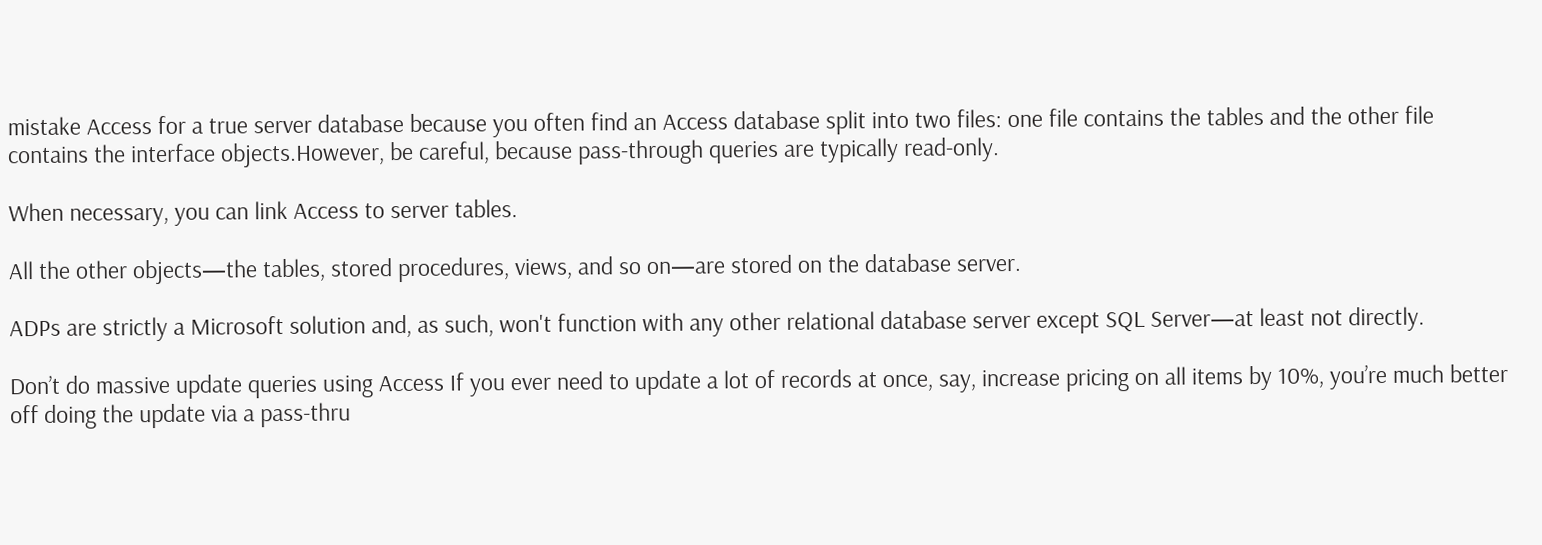mistake Access for a true server database because you often find an Access database split into two files: one file contains the tables and the other file contains the interface objects.However, be careful, because pass-through queries are typically read-only.

When necessary, you can link Access to server tables.

All the other objects—the tables, stored procedures, views, and so on—are stored on the database server.

ADPs are strictly a Microsoft solution and, as such, won't function with any other relational database server except SQL Server—at least not directly.

Don’t do massive update queries using Access If you ever need to update a lot of records at once, say, increase pricing on all items by 10%, you’re much better off doing the update via a pass-thru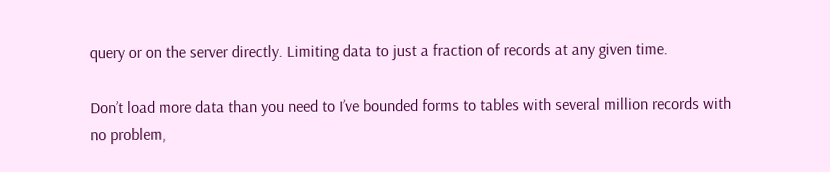query or on the server directly. Limiting data to just a fraction of records at any given time.

Don’t load more data than you need to I’ve bounded forms to tables with several million records with no problem,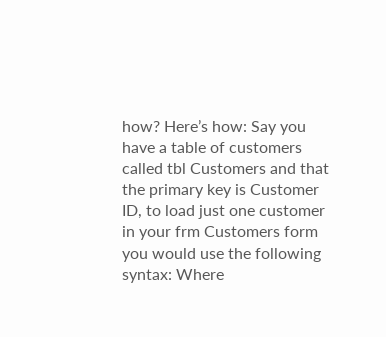how? Here’s how: Say you have a table of customers called tbl Customers and that the primary key is Customer ID, to load just one customer in your frm Customers form you would use the following syntax: Where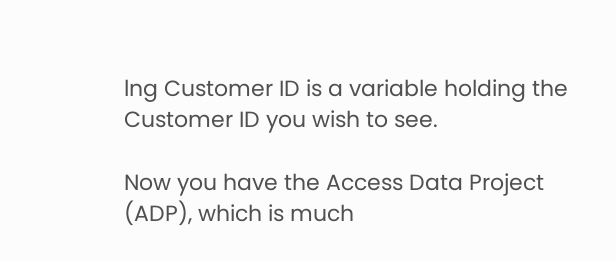lng Customer ID is a variable holding the Customer ID you wish to see.

Now you have the Access Data Project (ADP), which is much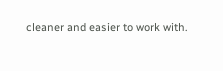cleaner and easier to work with.